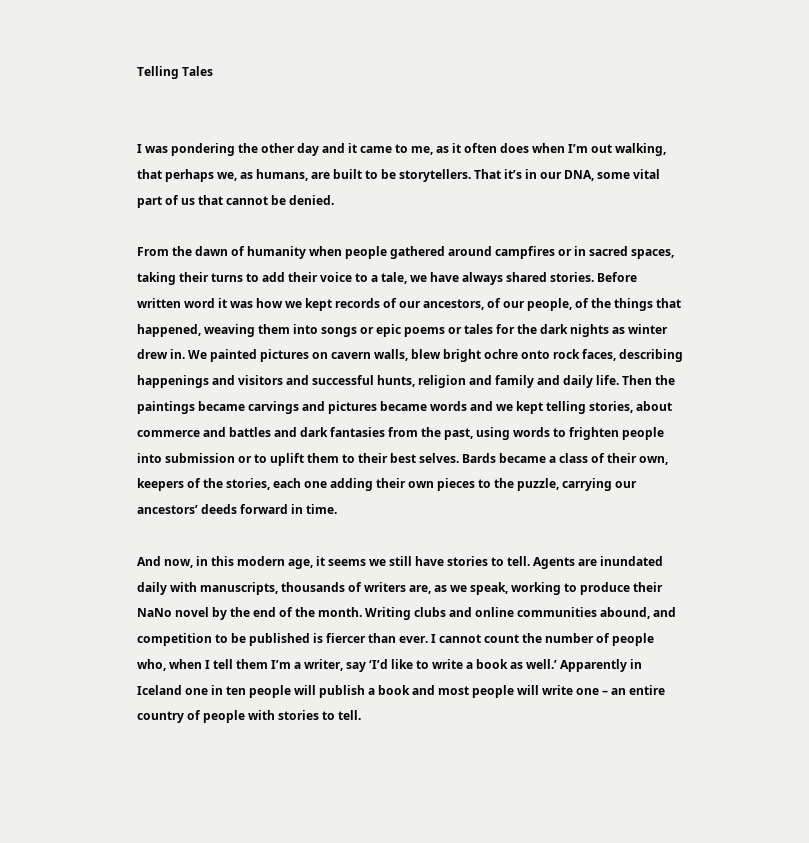Telling Tales


I was pondering the other day and it came to me, as it often does when I’m out walking, that perhaps we, as humans, are built to be storytellers. That it’s in our DNA, some vital part of us that cannot be denied.

From the dawn of humanity when people gathered around campfires or in sacred spaces, taking their turns to add their voice to a tale, we have always shared stories. Before written word it was how we kept records of our ancestors, of our people, of the things that happened, weaving them into songs or epic poems or tales for the dark nights as winter drew in. We painted pictures on cavern walls, blew bright ochre onto rock faces, describing happenings and visitors and successful hunts, religion and family and daily life. Then the paintings became carvings and pictures became words and we kept telling stories, about commerce and battles and dark fantasies from the past, using words to frighten people into submission or to uplift them to their best selves. Bards became a class of their own, keepers of the stories, each one adding their own pieces to the puzzle, carrying our ancestors’ deeds forward in time.

And now, in this modern age, it seems we still have stories to tell. Agents are inundated daily with manuscripts, thousands of writers are, as we speak, working to produce their NaNo novel by the end of the month. Writing clubs and online communities abound, and competition to be published is fiercer than ever. I cannot count the number of people who, when I tell them I’m a writer, say ‘I’d like to write a book as well.’ Apparently in Iceland one in ten people will publish a book and most people will write one – an entire country of people with stories to tell.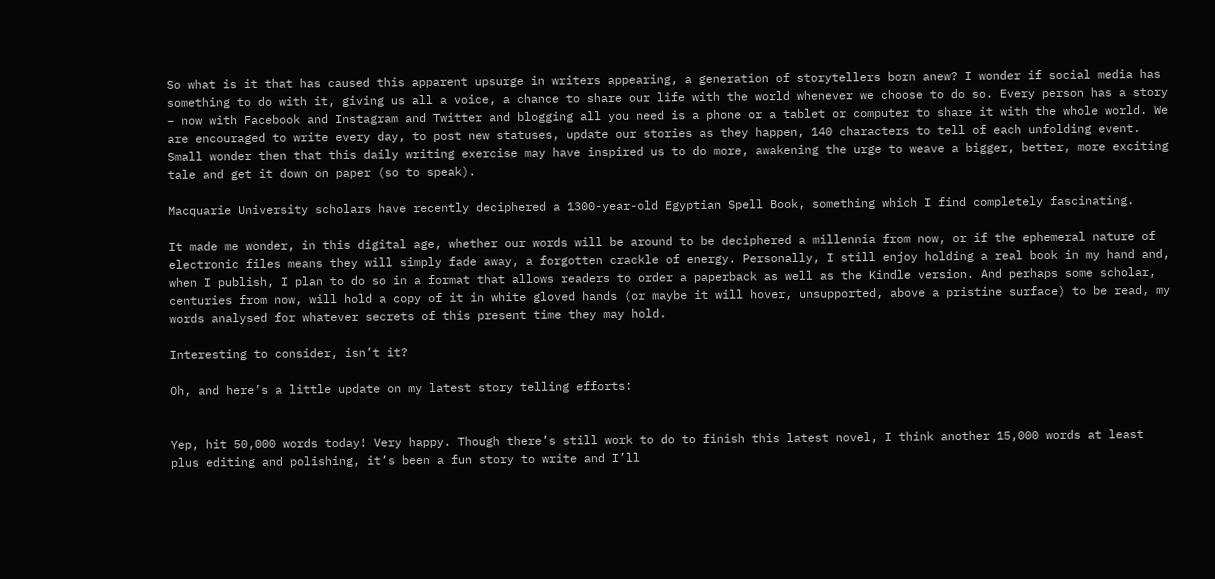So what is it that has caused this apparent upsurge in writers appearing, a generation of storytellers born anew? I wonder if social media has something to do with it, giving us all a voice, a chance to share our life with the world whenever we choose to do so. Every person has a story – now with Facebook and Instagram and Twitter and blogging all you need is a phone or a tablet or computer to share it with the whole world. We are encouraged to write every day, to post new statuses, update our stories as they happen, 140 characters to tell of each unfolding event. Small wonder then that this daily writing exercise may have inspired us to do more, awakening the urge to weave a bigger, better, more exciting tale and get it down on paper (so to speak).

Macquarie University scholars have recently deciphered a 1300-year-old Egyptian Spell Book, something which I find completely fascinating.

It made me wonder, in this digital age, whether our words will be around to be deciphered a millennia from now, or if the ephemeral nature of electronic files means they will simply fade away, a forgotten crackle of energy. Personally, I still enjoy holding a real book in my hand and, when I publish, I plan to do so in a format that allows readers to order a paperback as well as the Kindle version. And perhaps some scholar, centuries from now, will hold a copy of it in white gloved hands (or maybe it will hover, unsupported, above a pristine surface) to be read, my words analysed for whatever secrets of this present time they may hold.

Interesting to consider, isn’t it?

Oh, and here’s a little update on my latest story telling efforts:


Yep, hit 50,000 words today! Very happy. Though there’s still work to do to finish this latest novel, I think another 15,000 words at least plus editing and polishing, it’s been a fun story to write and I’ll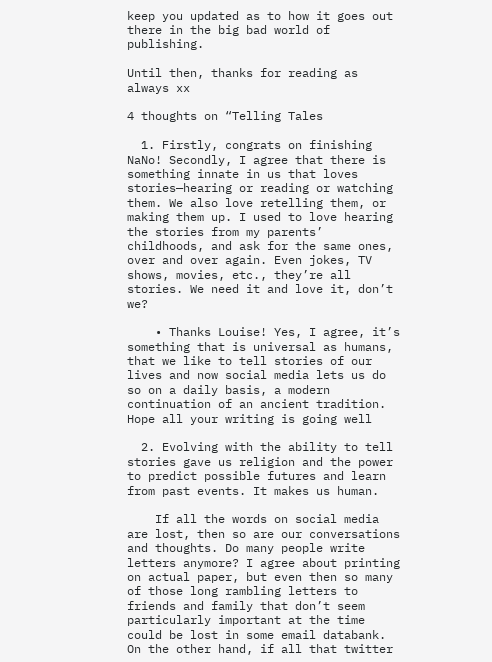keep you updated as to how it goes out there in the big bad world of publishing.

Until then, thanks for reading as always xx

4 thoughts on “Telling Tales

  1. Firstly, congrats on finishing NaNo! Secondly, I agree that there is something innate in us that loves stories—hearing or reading or watching them. We also love retelling them, or making them up. I used to love hearing the stories from my parents’ childhoods, and ask for the same ones, over and over again. Even jokes, TV shows, movies, etc., they’re all stories. We need it and love it, don’t we?

    • Thanks Louise! Yes, I agree, it’s something that is universal as humans, that we like to tell stories of our lives and now social media lets us do so on a daily basis, a modern continuation of an ancient tradition. Hope all your writing is going well

  2. Evolving with the ability to tell stories gave us religion and the power to predict possible futures and learn from past events. It makes us human.

    If all the words on social media are lost, then so are our conversations and thoughts. Do many people write letters anymore? I agree about printing on actual paper, but even then so many of those long rambling letters to friends and family that don’t seem particularly important at the time could be lost in some email databank. On the other hand, if all that twitter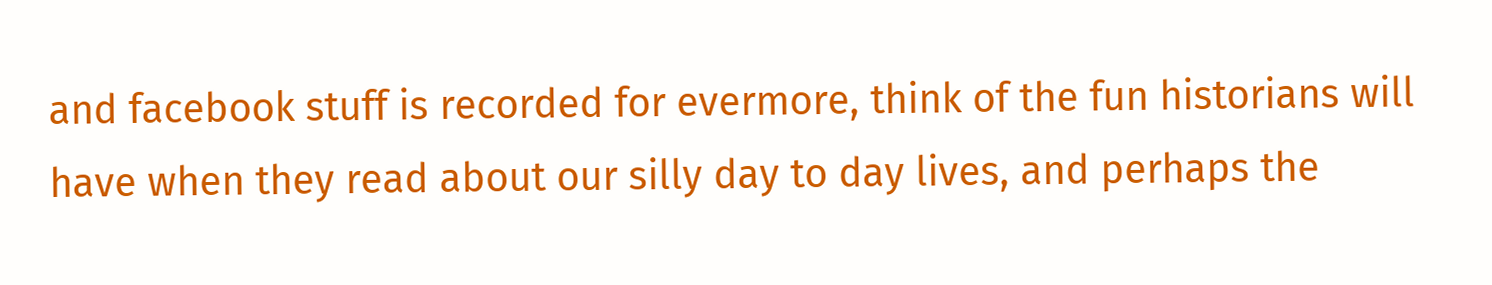and facebook stuff is recorded for evermore, think of the fun historians will have when they read about our silly day to day lives, and perhaps the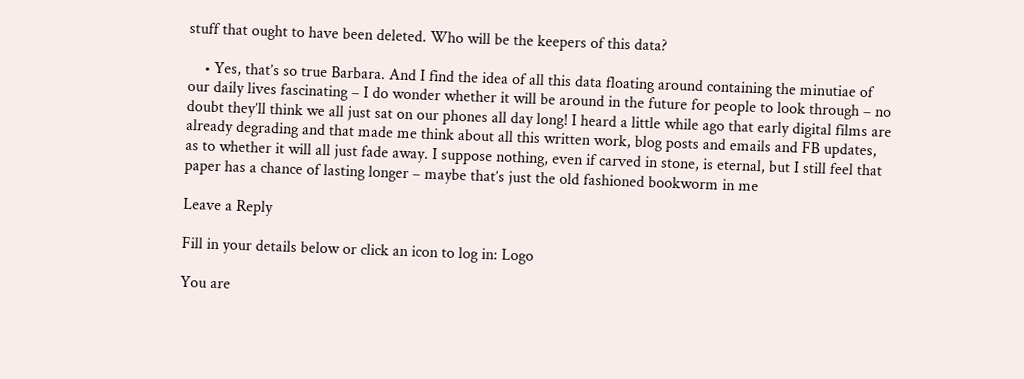stuff that ought to have been deleted. Who will be the keepers of this data?

    • Yes, that’s so true Barbara. And I find the idea of all this data floating around containing the minutiae of our daily lives fascinating – I do wonder whether it will be around in the future for people to look through – no doubt they’ll think we all just sat on our phones all day long! I heard a little while ago that early digital films are already degrading and that made me think about all this written work, blog posts and emails and FB updates, as to whether it will all just fade away. I suppose nothing, even if carved in stone, is eternal, but I still feel that paper has a chance of lasting longer – maybe that’s just the old fashioned bookworm in me

Leave a Reply

Fill in your details below or click an icon to log in: Logo

You are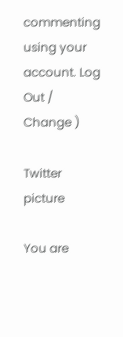commenting using your account. Log Out /  Change )

Twitter picture

You are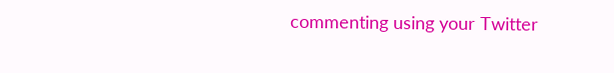commenting using your Twitter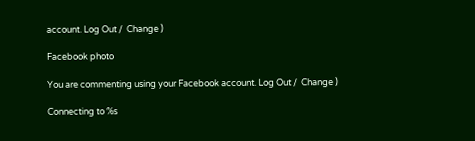account. Log Out /  Change )

Facebook photo

You are commenting using your Facebook account. Log Out /  Change )

Connecting to %s